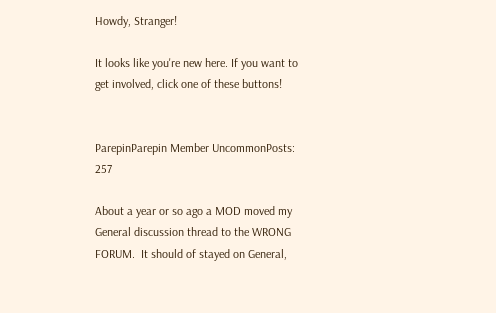Howdy, Stranger!

It looks like you're new here. If you want to get involved, click one of these buttons!


ParepinParepin Member UncommonPosts: 257

About a year or so ago a MOD moved my General discussion thread to the WRONG FORUM.  It should of stayed on General,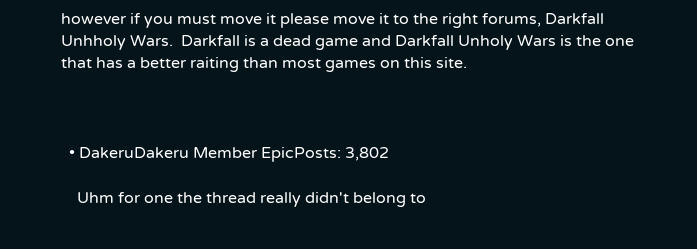however if you must move it please move it to the right forums, Darkfall Unhholy Wars.  Darkfall is a dead game and Darkfall Unholy Wars is the one that has a better raiting than most games on this site.



  • DakeruDakeru Member EpicPosts: 3,802

    Uhm for one the thread really didn't belong to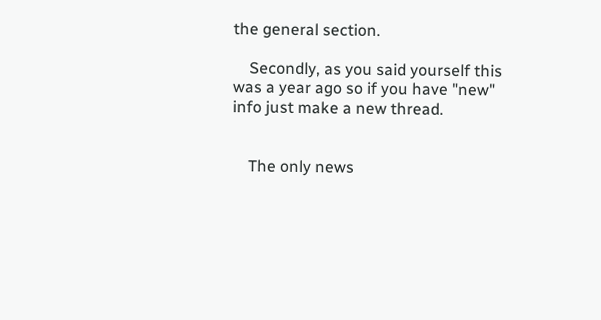the general section.

    Secondly, as you said yourself this was a year ago so if you have "new" info just make a new thread.


    The only news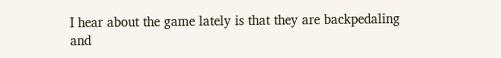I hear about the game lately is that they are backpedaling and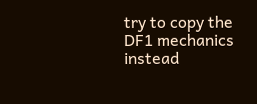try to copy the DF1 mechanics instead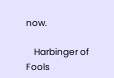now.

    Harbinger of Fools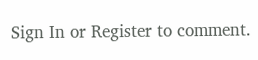Sign In or Register to comment.